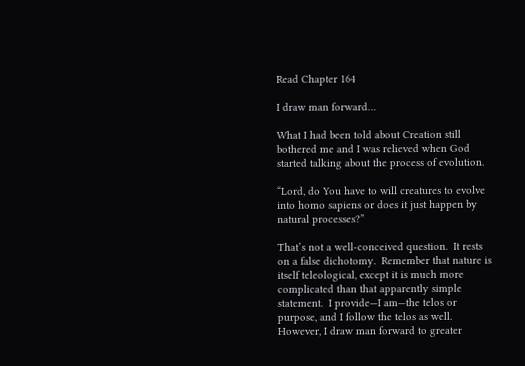Read Chapter 164

I draw man forward…

What I had been told about Creation still bothered me and I was relieved when God started talking about the process of evolution.

“Lord, do You have to will creatures to evolve into homo sapiens or does it just happen by natural processes?”

That’s not a well-conceived question.  It rests on a false dichotomy.  Remember that nature is itself teleological, except it is much more complicated than that apparently simple statement.  I provide—I am—the telos or purpose, and I follow the telos as well.  However, I draw man forward to greater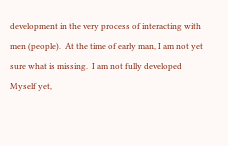development in the very process of interacting with men (people).  At the time of early man, I am not yet sure what is missing.  I am not fully developed Myself yet,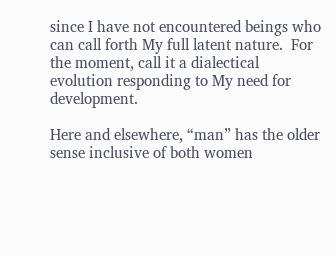since I have not encountered beings who can call forth My full latent nature.  For the moment, call it a dialectical evolution responding to My need for development.

Here and elsewhere, “man” has the older sense inclusive of both women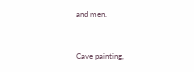and men.


Cave painting,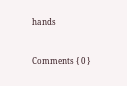hands


Comments { 0 }